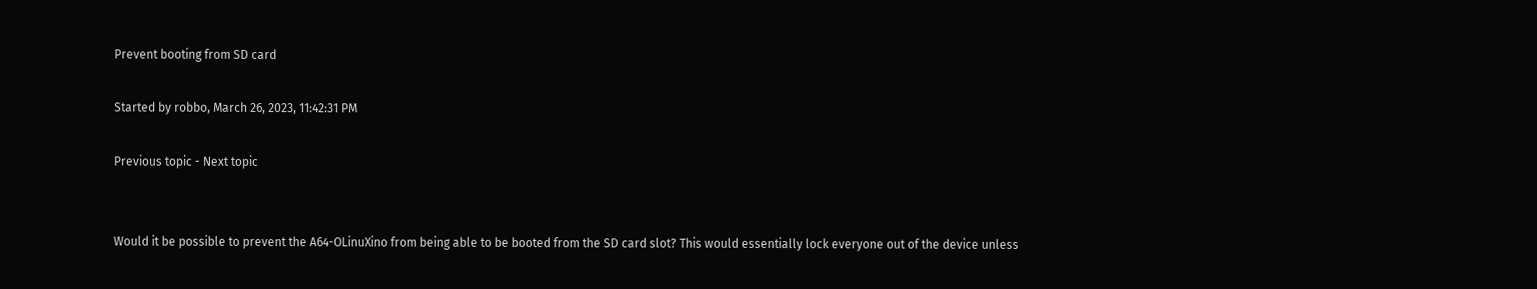Prevent booting from SD card

Started by robbo, March 26, 2023, 11:42:31 PM

Previous topic - Next topic


Would it be possible to prevent the A64-OLinuXino from being able to be booted from the SD card slot? This would essentially lock everyone out of the device unless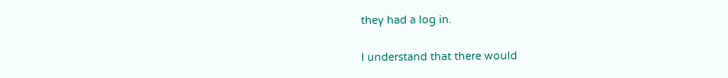they had a log in.

I understand that there would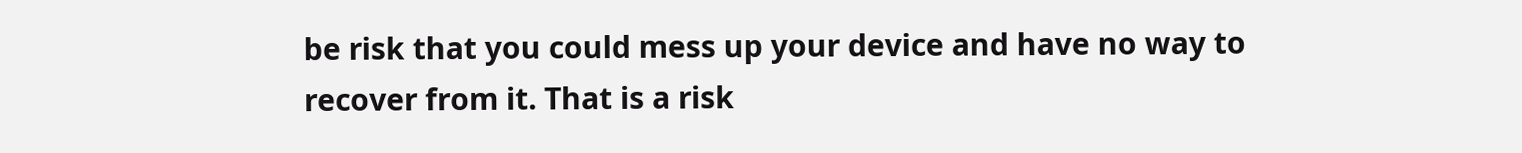be risk that you could mess up your device and have no way to recover from it. That is a risk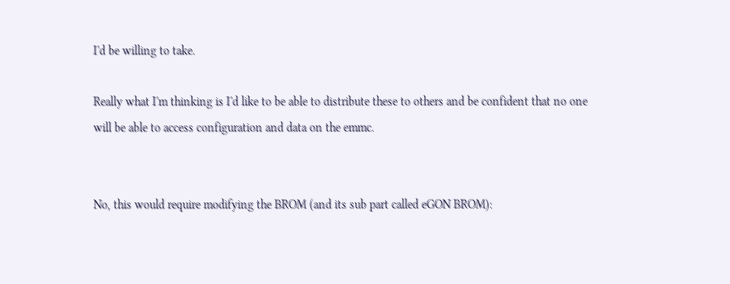I'd be willing to take.

Really what I'm thinking is I'd like to be able to distribute these to others and be confident that no one will be able to access configuration and data on the emmc.


No, this would require modifying the BROM (and its sub part called eGON BROM):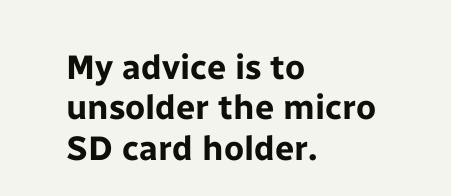My advice is to unsolder the micro SD card holder.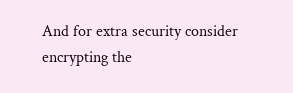And for extra security consider encrypting the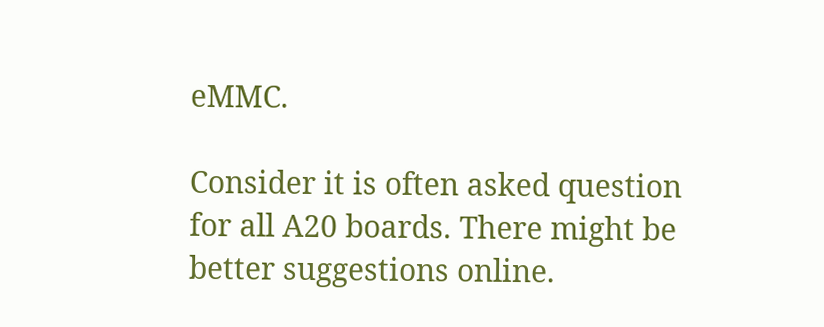eMMC.

Consider it is often asked question for all A20 boards. There might be better suggestions online.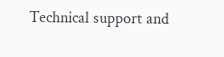Technical support and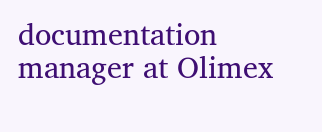documentation manager at Olimex